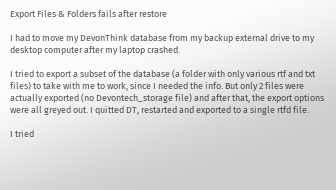Export Files & Folders fails after restore

I had to move my DevonThink database from my backup external drive to my desktop computer after my laptop crashed.

I tried to export a subset of the database (a folder with only various rtf and txt files) to take with me to work, since I needed the info. But only 2 files were actually exported (no Devontech_storage file) and after that, the export options were all greyed out. I quitted DT, restarted and exported to a single rtfd file.

I tried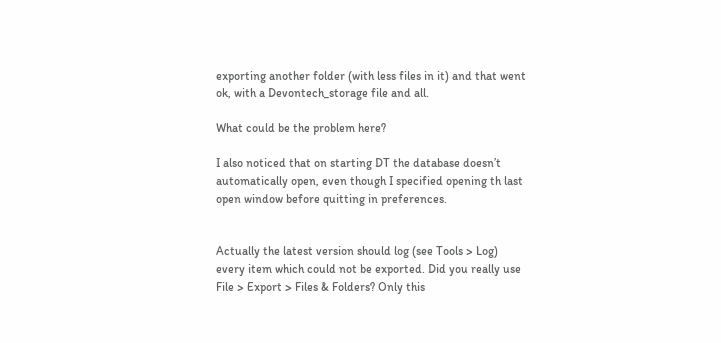exporting another folder (with less files in it) and that went ok, with a Devontech_storage file and all.

What could be the problem here?

I also noticed that on starting DT the database doesn’t automatically open, even though I specified opening th last open window before quitting in preferences.


Actually the latest version should log (see Tools > Log) every item which could not be exported. Did you really use File > Export > Files & Folders? Only this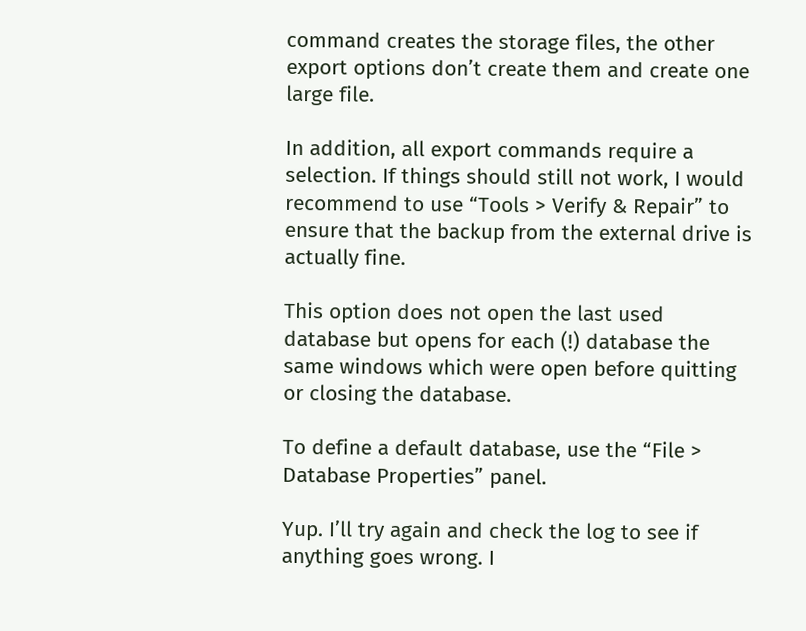command creates the storage files, the other export options don’t create them and create one large file.

In addition, all export commands require a selection. If things should still not work, I would recommend to use “Tools > Verify & Repair” to ensure that the backup from the external drive is actually fine.

This option does not open the last used database but opens for each (!) database the same windows which were open before quitting or closing the database.

To define a default database, use the “File > Database Properties” panel.

Yup. I’ll try again and check the log to see if anything goes wrong. I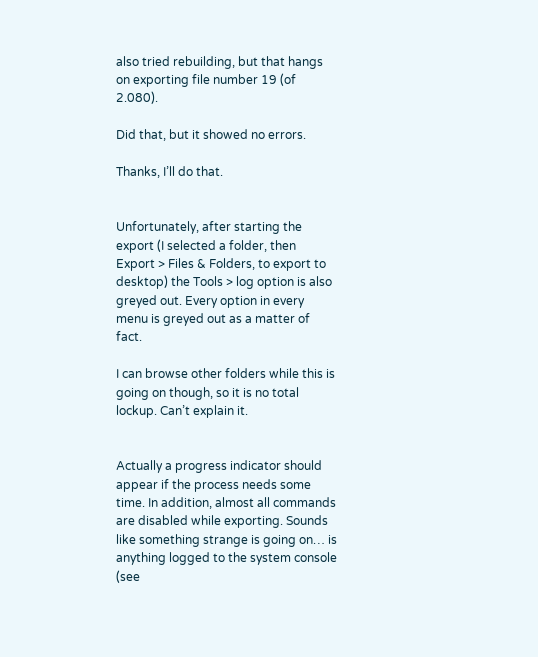also tried rebuilding, but that hangs on exporting file number 19 (of 2.080).

Did that, but it showed no errors.

Thanks, I’ll do that.


Unfortunately, after starting the export (I selected a folder, then Export > Files & Folders, to export to desktop) the Tools > log option is also greyed out. Every option in every menu is greyed out as a matter of fact.

I can browse other folders while this is going on though, so it is no total lockup. Can’t explain it.


Actually a progress indicator should appear if the process needs some time. In addition, almost all commands are disabled while exporting. Sounds like something strange is going on… is anything logged to the system console (see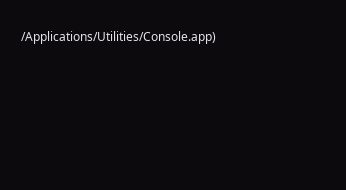/Applications/Utilities/Console.app)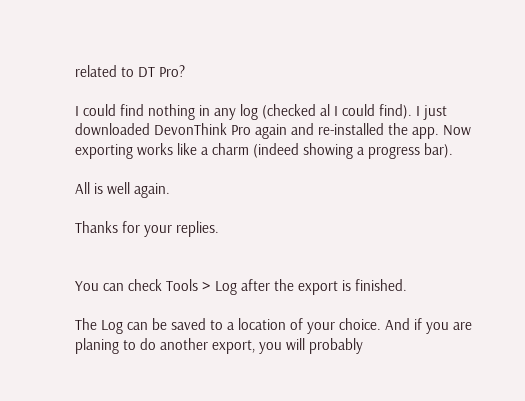related to DT Pro?

I could find nothing in any log (checked al I could find). I just downloaded DevonThink Pro again and re-installed the app. Now exporting works like a charm (indeed showing a progress bar).

All is well again.

Thanks for your replies.


You can check Tools > Log after the export is finished.

The Log can be saved to a location of your choice. And if you are planing to do another export, you will probably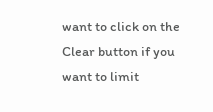want to click on the Clear button if you want to limit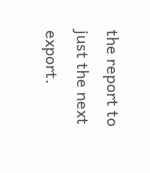the report to just the next export.